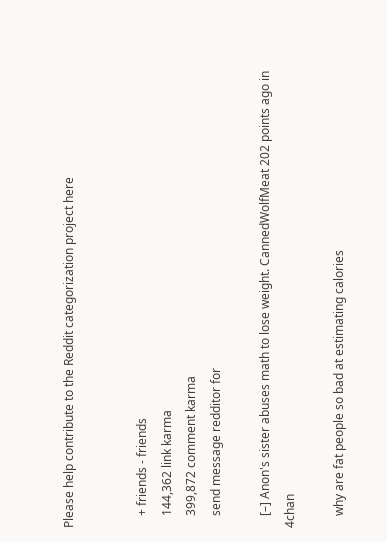Please help contribute to the Reddit categorization project here


    + friends - friends
    144,362 link karma
    399,872 comment karma
    send message redditor for

    [–] Anon's sister abuses math to lose weight. CannedWolfMeat 202 points ago in 4chan

    why are fat people so bad at estimating calories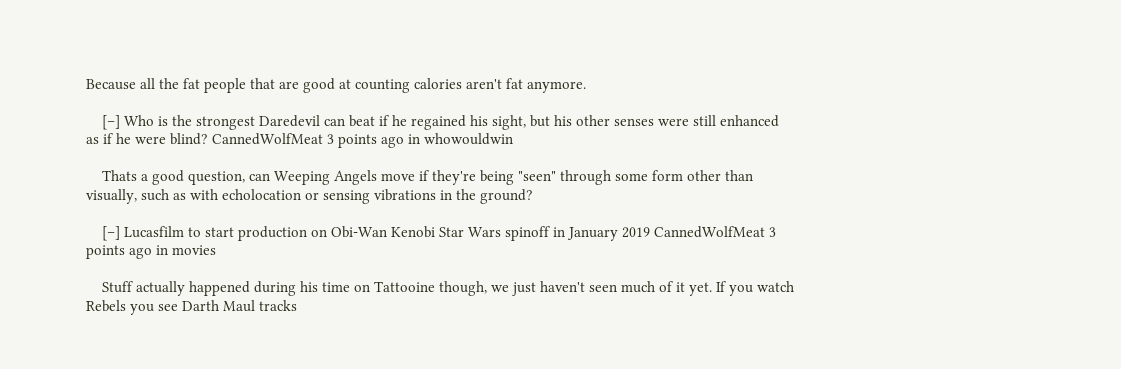Because all the fat people that are good at counting calories aren't fat anymore.

    [–] Who is the strongest Daredevil can beat if he regained his sight, but his other senses were still enhanced as if he were blind? CannedWolfMeat 3 points ago in whowouldwin

    Thats a good question, can Weeping Angels move if they're being "seen" through some form other than visually, such as with echolocation or sensing vibrations in the ground?

    [–] Lucasfilm to start production on Obi-Wan Kenobi Star Wars spinoff in January 2019 CannedWolfMeat 3 points ago in movies

    Stuff actually happened during his time on Tattooine though, we just haven't seen much of it yet. If you watch Rebels you see Darth Maul tracks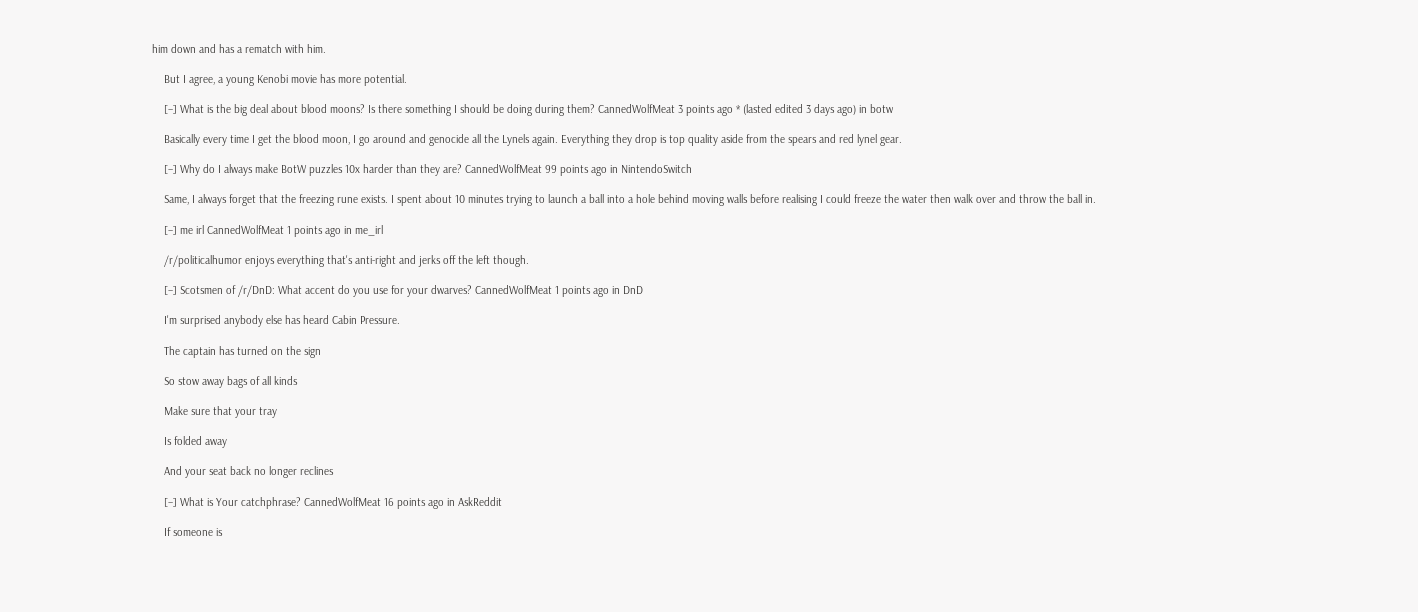him down and has a rematch with him.

    But I agree, a young Kenobi movie has more potential.

    [–] What is the big deal about blood moons? Is there something I should be doing during them? CannedWolfMeat 3 points ago * (lasted edited 3 days ago) in botw

    Basically every time I get the blood moon, I go around and genocide all the Lynels again. Everything they drop is top quality aside from the spears and red lynel gear.

    [–] Why do I always make BotW puzzles 10x harder than they are? CannedWolfMeat 99 points ago in NintendoSwitch

    Same, I always forget that the freezing rune exists. I spent about 10 minutes trying to launch a ball into a hole behind moving walls before realising I could freeze the water then walk over and throw the ball in.

    [–] me irl CannedWolfMeat 1 points ago in me_irl

    /r/politicalhumor enjoys everything that's anti-right and jerks off the left though.

    [–] Scotsmen of /r/DnD: What accent do you use for your dwarves? CannedWolfMeat 1 points ago in DnD

    I'm surprised anybody else has heard Cabin Pressure.

    The captain has turned on the sign

    So stow away bags of all kinds

    Make sure that your tray

    Is folded away

    And your seat back no longer reclines

    [–] What is Your catchphrase? CannedWolfMeat 16 points ago in AskReddit

    If someone is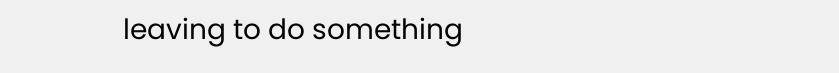leaving to do something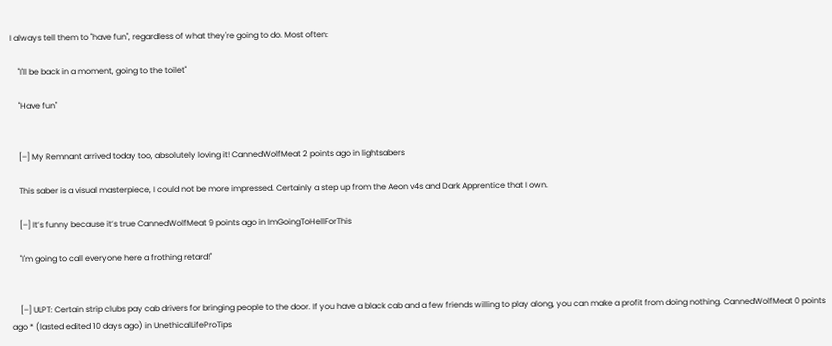I always tell them to "have fun", regardless of what they're going to do. Most often:

    "I'll be back in a moment, going to the toilet"

    "Have fun"


    [–] My Remnant arrived today too, absolutely loving it! CannedWolfMeat 2 points ago in lightsabers

    This saber is a visual masterpiece, I could not be more impressed. Certainly a step up from the Aeon v4s and Dark Apprentice that I own.

    [–] It’s funny because it’s true CannedWolfMeat 9 points ago in ImGoingToHellForThis

    "I'm going to call everyone here a frothing retard!"


    [–] ULPT: Certain strip clubs pay cab drivers for bringing people to the door. If you have a black cab and a few friends willing to play along, you can make a profit from doing nothing. CannedWolfMeat 0 points ago * (lasted edited 10 days ago) in UnethicalLifeProTips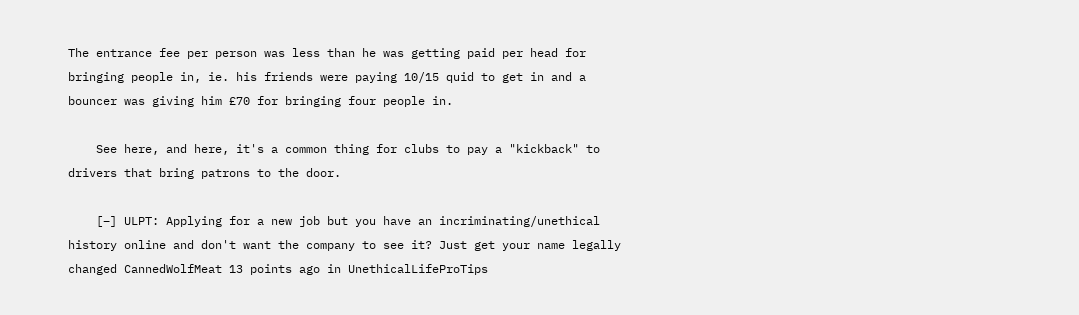The entrance fee per person was less than he was getting paid per head for bringing people in, ie. his friends were paying 10/15 quid to get in and a bouncer was giving him £70 for bringing four people in.

    See here, and here, it's a common thing for clubs to pay a "kickback" to drivers that bring patrons to the door.

    [–] ULPT: Applying for a new job but you have an incriminating/unethical history online and don't want the company to see it? Just get your name legally changed CannedWolfMeat 13 points ago in UnethicalLifeProTips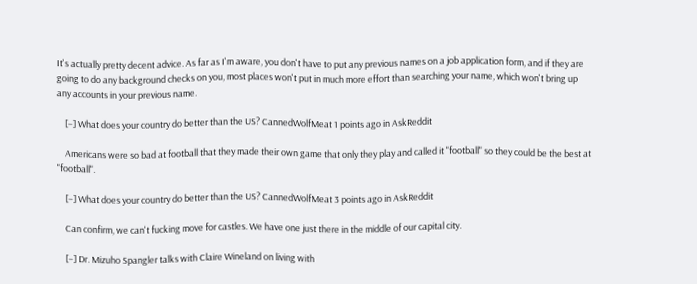It's actually pretty decent advice. As far as I'm aware, you don't have to put any previous names on a job application form, and if they are going to do any background checks on you, most places won't put in much more effort than searching your name, which won't bring up any accounts in your previous name.

    [–] What does your country do better than the US? CannedWolfMeat 1 points ago in AskReddit

    Americans were so bad at football that they made their own game that only they play and called it "football" so they could be the best at "football".

    [–] What does your country do better than the US? CannedWolfMeat 3 points ago in AskReddit

    Can confirm, we can't fucking move for castles. We have one just there in the middle of our capital city.

    [–] Dr. Mizuho Spangler talks with Claire Wineland on living with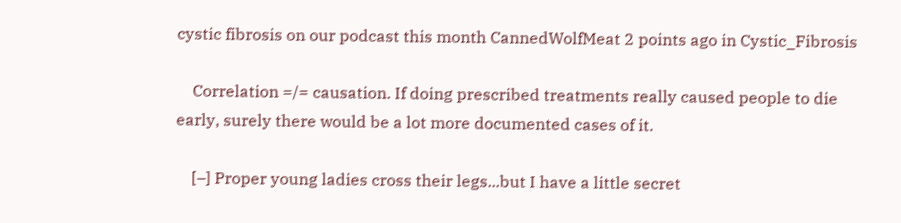cystic fibrosis on our podcast this month CannedWolfMeat 2 points ago in Cystic_Fibrosis

    Correlation =/= causation. If doing prescribed treatments really caused people to die early, surely there would be a lot more documented cases of it.

    [–] Proper young ladies cross their legs...but I have a little secret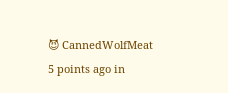😈 CannedWolfMeat 5 points ago in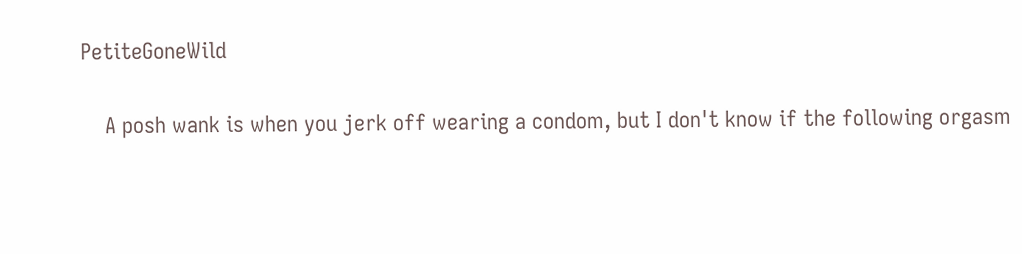PetiteGoneWild

    A posh wank is when you jerk off wearing a condom, but I don't know if the following orgasm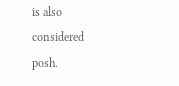is also considered posh.